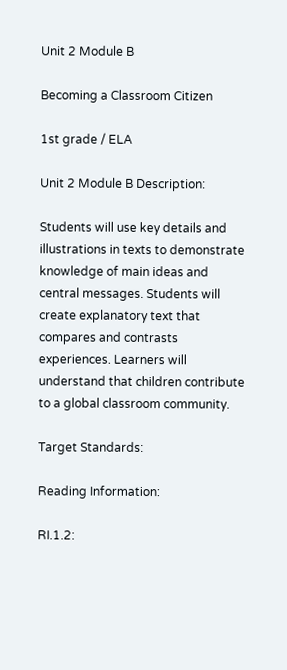Unit 2 Module B

Becoming a Classroom Citizen

1st grade / ELA

Unit 2 Module B Description:

Students will use key details and illustrations in texts to demonstrate knowledge of main ideas and central messages. Students will create explanatory text that compares and contrasts experiences. Learners will understand that children contribute to a global classroom community.

Target Standards:

Reading Information:

RI.1.2: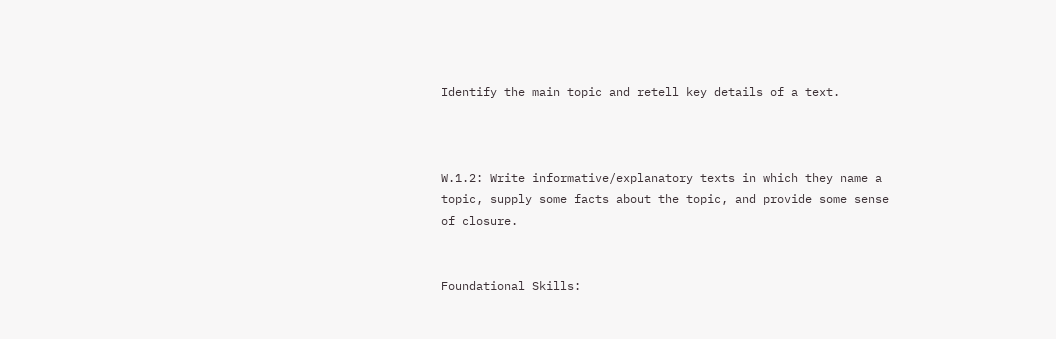Identify the main topic and retell key details of a text.



W.1.2: Write informative/explanatory texts in which they name a topic, supply some facts about the topic, and provide some sense of closure.


Foundational Skills: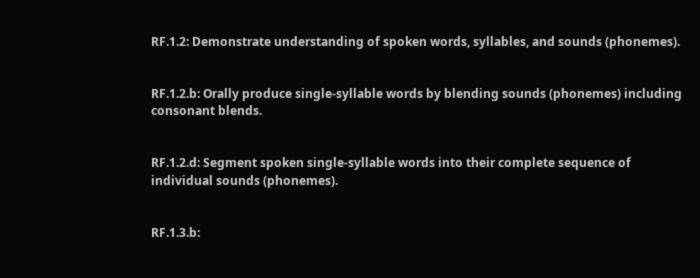RF.1.2: Demonstrate understanding of spoken words, syllables, and sounds (phonemes).


RF.1.2.b: Orally produce single-syllable words by blending sounds (phonemes) including consonant blends.


RF.1.2.d: Segment spoken single-syllable words into their complete sequence of individual sounds (phonemes).


RF.1.3.b: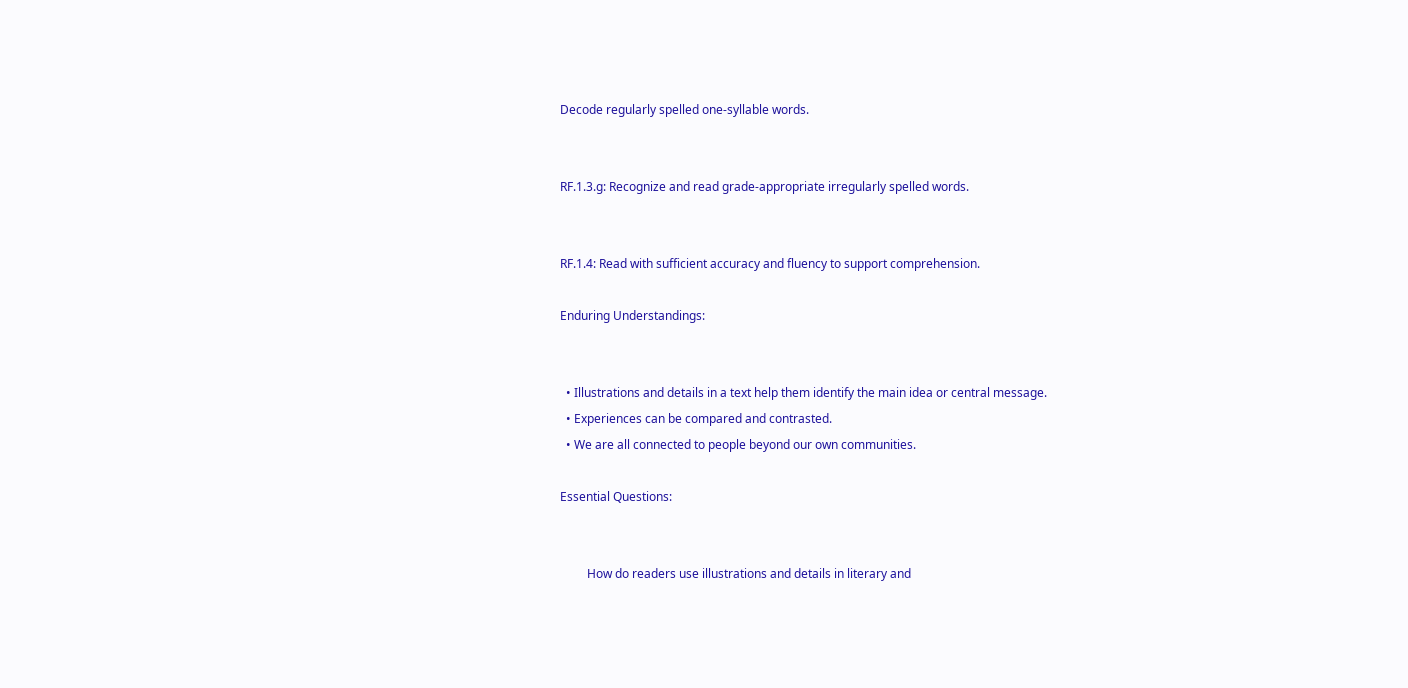Decode regularly spelled one-syllable words.


RF.1.3.g: Recognize and read grade-appropriate irregularly spelled words.


RF.1.4: Read with sufficient accuracy and fluency to support comprehension.

Enduring Understandings:


  • Illustrations and details in a text help them identify the main idea or central message.
  • Experiences can be compared and contrasted.
  • We are all connected to people beyond our own communities.

Essential Questions:


         How do readers use illustrations and details in literary and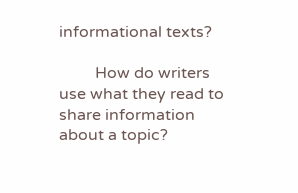informational texts?

         How do writers use what they read to share information about a topic?